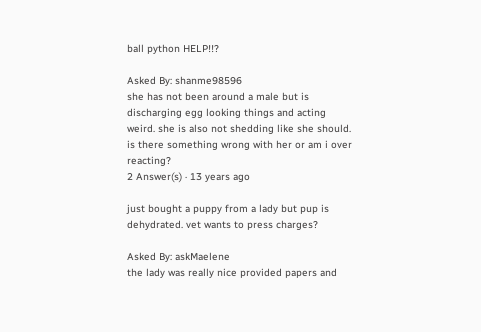ball python HELP!!?

Asked By: shanme98596
she has not been around a male but is discharging egg looking things and acting weird. she is also not shedding like she should. is there something wrong with her or am i over reacting?
2 Answer(s) · 13 years ago

just bought a puppy from a lady but pup is dehydrated. vet wants to press charges?

Asked By: askMaelene
the lady was really nice provided papers and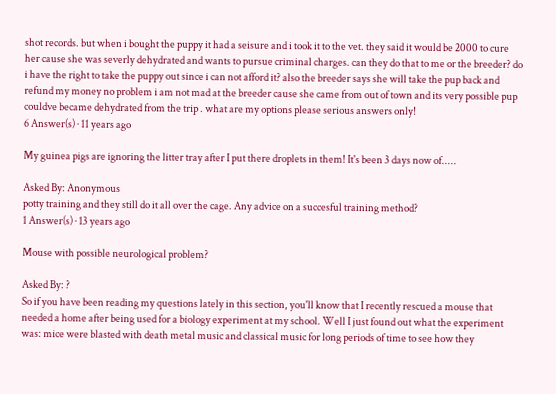shot records. but when i bought the puppy it had a seisure and i took it to the vet. they said it would be 2000 to cure her cause she was severly dehydrated and wants to pursue criminal charges. can they do that to me or the breeder? do i have the right to take the puppy out since i can not afford it? also the breeder says she will take the pup back and refund my money no problem i am not mad at the breeder cause she came from out of town and its very possible pup couldve became dehydrated from the trip . what are my options please serious answers only!
6 Answer(s) · 11 years ago

My guinea pigs are ignoring the litter tray after I put there droplets in them! It's been 3 days now of.....

Asked By: Anonymous
potty training and they still do it all over the cage. Any advice on a succesful training method?
1 Answer(s) · 13 years ago

Mouse with possible neurological problem?

Asked By: ?
So if you have been reading my questions lately in this section, you'll know that I recently rescued a mouse that needed a home after being used for a biology experiment at my school. Well I just found out what the experiment was: mice were blasted with death metal music and classical music for long periods of time to see how they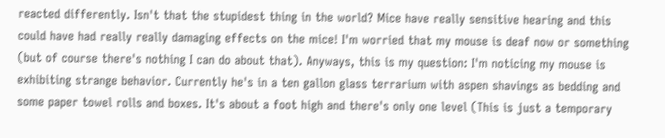reacted differently. Isn't that the stupidest thing in the world? Mice have really sensitive hearing and this could have had really really damaging effects on the mice! I'm worried that my mouse is deaf now or something (but of course there's nothing I can do about that). Anyways, this is my question: I'm noticing my mouse is exhibiting strange behavior. Currently he's in a ten gallon glass terrarium with aspen shavings as bedding and some paper towel rolls and boxes. It's about a foot high and there's only one level (This is just a temporary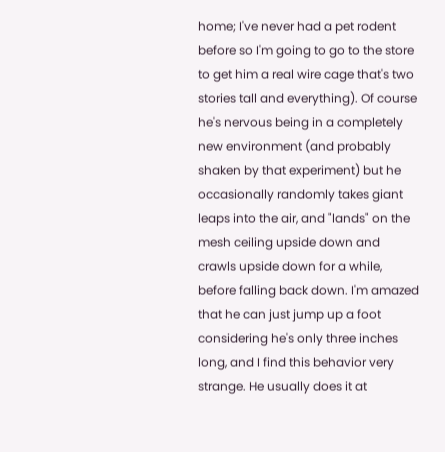home; I've never had a pet rodent before so I'm going to go to the store to get him a real wire cage that's two stories tall and everything). Of course he's nervous being in a completely new environment (and probably shaken by that experiment) but he occasionally randomly takes giant leaps into the air, and "lands" on the mesh ceiling upside down and crawls upside down for a while, before falling back down. I'm amazed that he can just jump up a foot considering he's only three inches long, and I find this behavior very strange. He usually does it at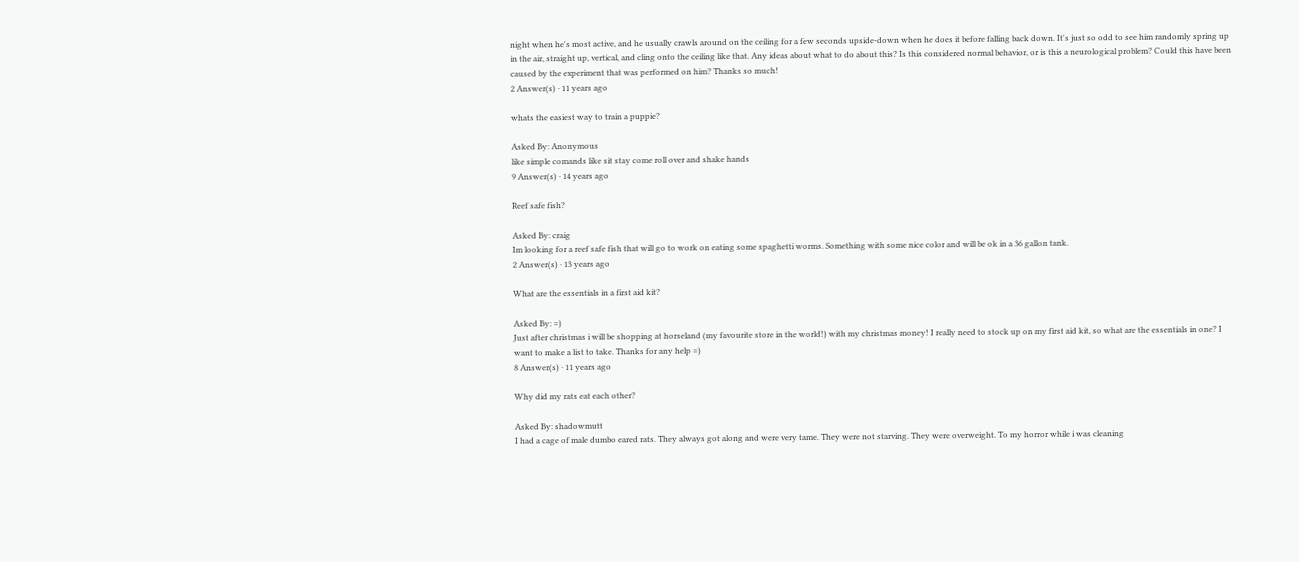night when he's most active, and he usually crawls around on the ceiling for a few seconds upside-down when he does it before falling back down. It's just so odd to see him randomly spring up in the air, straight up, vertical, and cling onto the ceiling like that. Any ideas about what to do about this? Is this considered normal behavior, or is this a neurological problem? Could this have been caused by the experiment that was performed on him? Thanks so much!
2 Answer(s) · 11 years ago

whats the easiest way to train a puppie?

Asked By: Anonymous
like simple comands like sit stay come roll over and shake hands
9 Answer(s) · 14 years ago

Reef safe fish?

Asked By: craig
Im looking for a reef safe fish that will go to work on eating some spaghetti worms. Something with some nice color and will be ok in a 36 gallon tank.
2 Answer(s) · 13 years ago

What are the essentials in a first aid kit?

Asked By: =)
Just after christmas i will be shopping at horseland (my favourite store in the world!) with my christmas money! I really need to stock up on my first aid kit, so what are the essentials in one? I want to make a list to take. Thanks for any help =)
8 Answer(s) · 11 years ago

Why did my rats eat each other?

Asked By: shadowmutt
I had a cage of male dumbo eared rats. They always got along and were very tame. They were not starving. They were overweight. To my horror while i was cleaning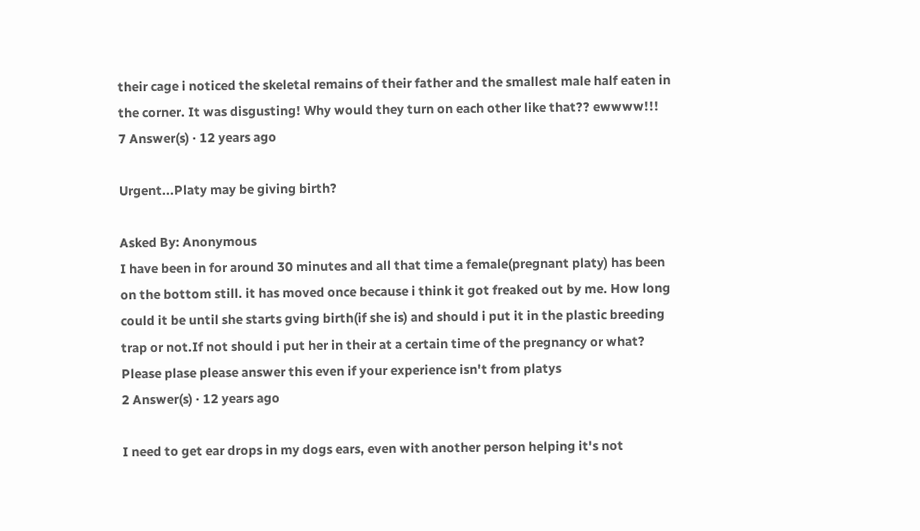their cage i noticed the skeletal remains of their father and the smallest male half eaten in the corner. It was disgusting! Why would they turn on each other like that?? ewwww!!!
7 Answer(s) · 12 years ago

Urgent...Platy may be giving birth?

Asked By: Anonymous
I have been in for around 30 minutes and all that time a female(pregnant platy) has been on the bottom still. it has moved once because i think it got freaked out by me. How long could it be until she starts gving birth(if she is) and should i put it in the plastic breeding trap or not.If not should i put her in their at a certain time of the pregnancy or what? Please plase please answer this even if your experience isn't from platys
2 Answer(s) · 12 years ago

I need to get ear drops in my dogs ears, even with another person helping it's not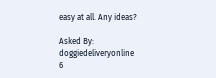easy at all. Any ideas?

Asked By: doggiedeliveryonline
6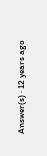Answer(s) · 12 years ago